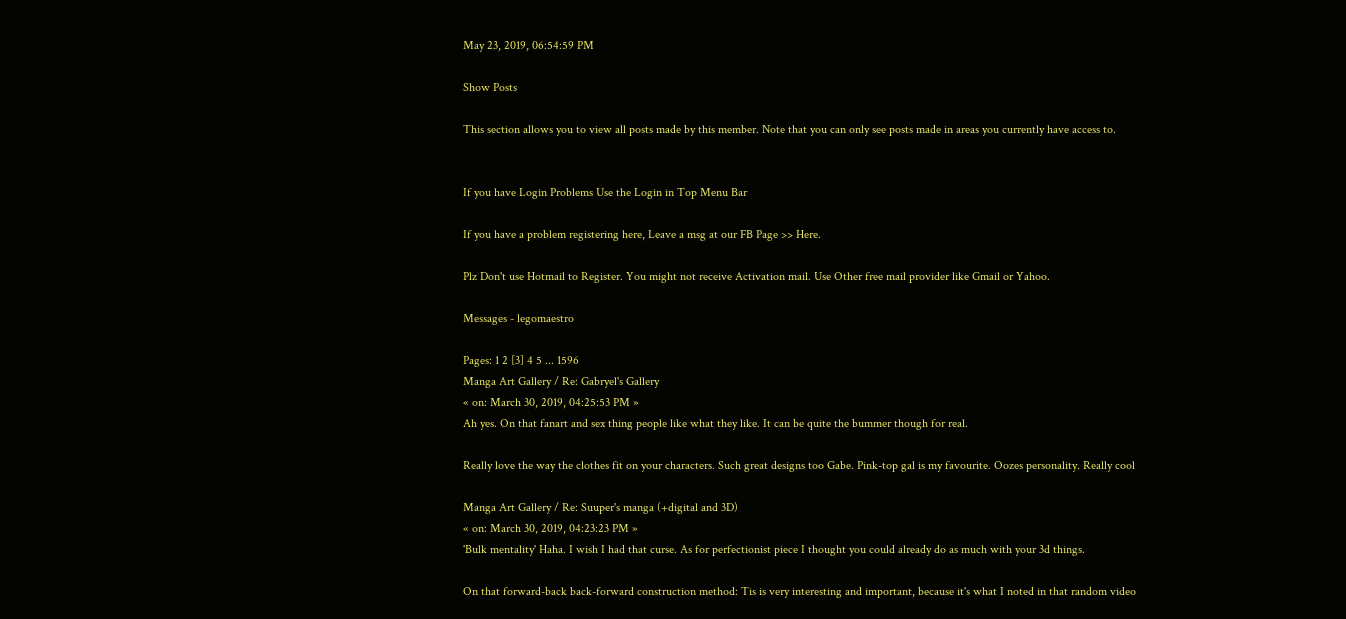May 23, 2019, 06:54:59 PM

Show Posts

This section allows you to view all posts made by this member. Note that you can only see posts made in areas you currently have access to.


If you have Login Problems Use the Login in Top Menu Bar

If you have a problem registering here, Leave a msg at our FB Page >> Here.

Plz Don't use Hotmail to Register. You might not receive Activation mail. Use Other free mail provider like Gmail or Yahoo.

Messages - legomaestro

Pages: 1 2 [3] 4 5 ... 1596
Manga Art Gallery / Re: Gabryel's Gallery
« on: March 30, 2019, 04:25:53 PM »
Ah yes. On that fanart and sex thing people like what they like. It can be quite the bummer though for real.

Really love the way the clothes fit on your characters. Such great designs too Gabe. Pink-top gal is my favourite. Oozes personality. Really cool

Manga Art Gallery / Re: Suuper's manga (+digital and 3D)
« on: March 30, 2019, 04:23:23 PM »
'Bulk mentality' Haha. I wish I had that curse. As for perfectionist piece I thought you could already do as much with your 3d things.

On that forward-back back-forward construction method: Tis is very interesting and important, because it's what I noted in that random video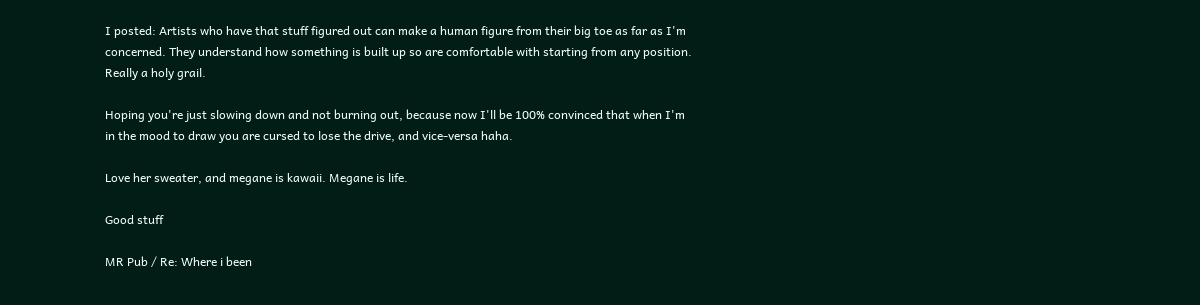I posted: Artists who have that stuff figured out can make a human figure from their big toe as far as I'm concerned. They understand how something is built up so are comfortable with starting from any position. Really a holy grail.

Hoping you're just slowing down and not burning out, because now I'll be 100% convinced that when I'm in the mood to draw you are cursed to lose the drive, and vice-versa haha.

Love her sweater, and megane is kawaii. Megane is life.

Good stuff

MR Pub / Re: Where i been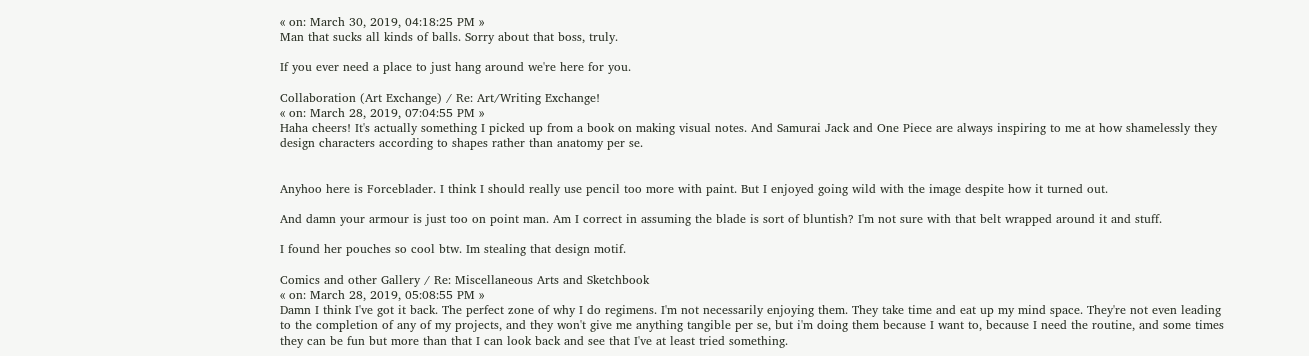« on: March 30, 2019, 04:18:25 PM »
Man that sucks all kinds of balls. Sorry about that boss, truly.

If you ever need a place to just hang around we're here for you.

Collaboration (Art Exchange) / Re: Art/Writing Exchange!
« on: March 28, 2019, 07:04:55 PM »
Haha cheers! It's actually something I picked up from a book on making visual notes. And Samurai Jack and One Piece are always inspiring to me at how shamelessly they design characters according to shapes rather than anatomy per se.


Anyhoo here is Forceblader. I think I should really use pencil too more with paint. But I enjoyed going wild with the image despite how it turned out.

And damn your armour is just too on point man. Am I correct in assuming the blade is sort of bluntish? I'm not sure with that belt wrapped around it and stuff.

I found her pouches so cool btw. Im stealing that design motif.

Comics and other Gallery / Re: Miscellaneous Arts and Sketchbook
« on: March 28, 2019, 05:08:55 PM »
Damn I think I've got it back. The perfect zone of why I do regimens. I'm not necessarily enjoying them. They take time and eat up my mind space. They're not even leading to the completion of any of my projects, and they won't give me anything tangible per se, but i'm doing them because I want to, because I need the routine, and some times they can be fun but more than that I can look back and see that I've at least tried something.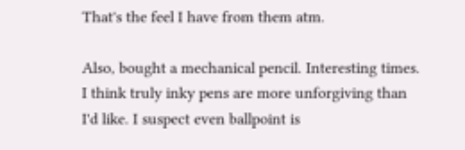That's the feel I have from them atm.

Also, bought a mechanical pencil. Interesting times. I think truly inky pens are more unforgiving than I'd like. I suspect even ballpoint is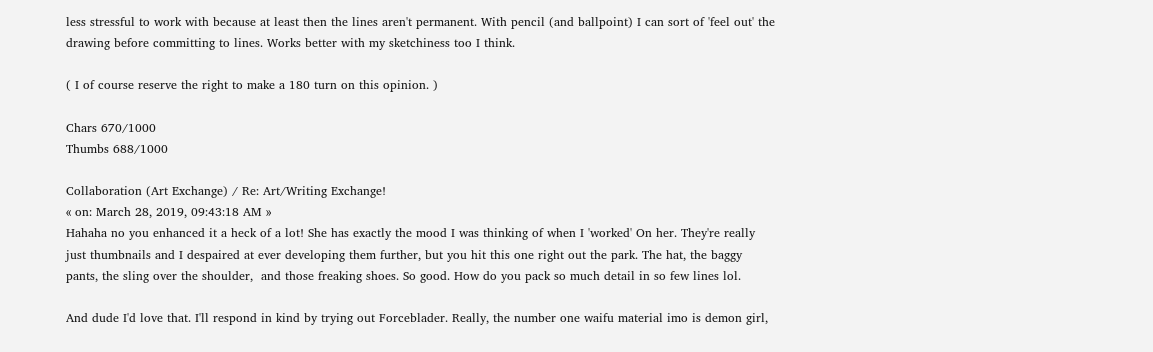less stressful to work with because at least then the lines aren't permanent. With pencil (and ballpoint) I can sort of 'feel out' the drawing before committing to lines. Works better with my sketchiness too I think.

( I of course reserve the right to make a 180 turn on this opinion. )

Chars 670/1000
Thumbs 688/1000

Collaboration (Art Exchange) / Re: Art/Writing Exchange!
« on: March 28, 2019, 09:43:18 AM »
Hahaha no you enhanced it a heck of a lot! She has exactly the mood I was thinking of when I 'worked' On her. They're really just thumbnails and I despaired at ever developing them further, but you hit this one right out the park. The hat, the baggy pants, the sling over the shoulder,  and those freaking shoes. So good. How do you pack so much detail in so few lines lol.

And dude I'd love that. I'll respond in kind by trying out Forceblader. Really, the number one waifu material imo is demon girl,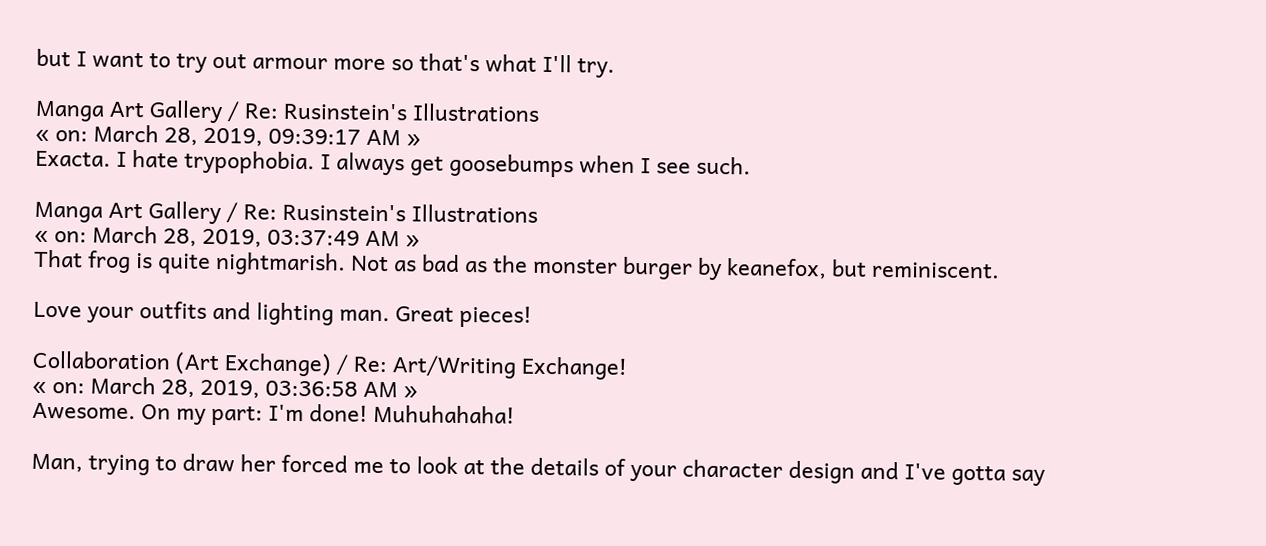but I want to try out armour more so that's what I'll try.

Manga Art Gallery / Re: Rusinstein's Illustrations
« on: March 28, 2019, 09:39:17 AM »
Exacta. I hate trypophobia. I always get goosebumps when I see such.

Manga Art Gallery / Re: Rusinstein's Illustrations
« on: March 28, 2019, 03:37:49 AM »
That frog is quite nightmarish. Not as bad as the monster burger by keanefox, but reminiscent.

Love your outfits and lighting man. Great pieces!

Collaboration (Art Exchange) / Re: Art/Writing Exchange!
« on: March 28, 2019, 03:36:58 AM »
Awesome. On my part: I'm done! Muhuhahaha!

Man, trying to draw her forced me to look at the details of your character design and I've gotta say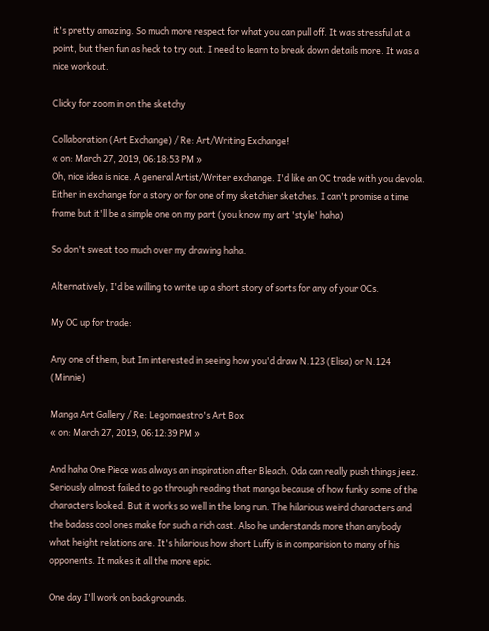it's pretty amazing. So much more respect for what you can pull off. It was stressful at a point, but then fun as heck to try out. I need to learn to break down details more. It was a nice workout.

Clicky for zoom in on the sketchy

Collaboration (Art Exchange) / Re: Art/Writing Exchange!
« on: March 27, 2019, 06:18:53 PM »
Oh, nice idea is nice. A general Artist/Writer exchange. I'd like an OC trade with you devola. Either in exchange for a story or for one of my sketchier sketches. I can't promise a time frame but it'll be a simple one on my part (you know my art 'style' haha)

So don't sweat too much over my drawing haha.

Alternatively, I'd be willing to write up a short story of sorts for any of your OCs.

My OC up for trade:

Any one of them, but Im interested in seeing how you'd draw N.123 (Elisa) or N.124 (Minnie)

Manga Art Gallery / Re: Legomaestro's Art Box
« on: March 27, 2019, 06:12:39 PM »

And haha One Piece was always an inspiration after Bleach. Oda can really push things jeez. Seriously almost failed to go through reading that manga because of how funky some of the characters looked. But it works so well in the long run. The hilarious weird characters and the badass cool ones make for such a rich cast. Also he understands more than anybody what height relations are. It's hilarious how short Luffy is in comparision to many of his opponents. It makes it all the more epic.

One day I'll work on backgrounds.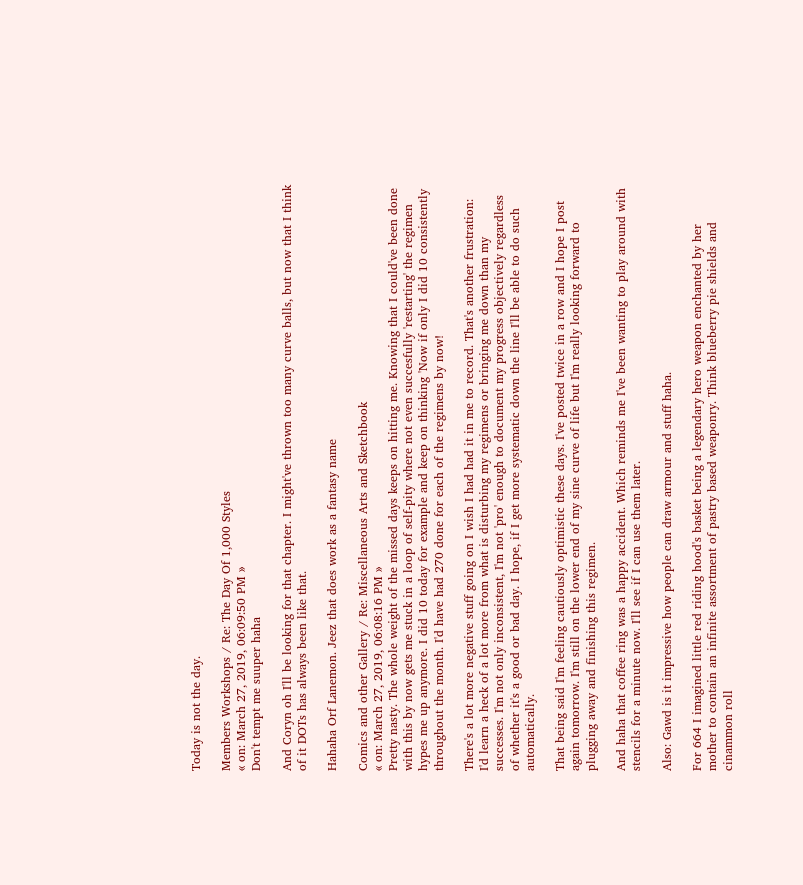Today is not the day.

Members Workshops / Re: The Day Of 1,000 Styles
« on: March 27, 2019, 06:09:50 PM »
Don't tempt me suuper haha

And Coryn oh I'll be looking for that chapter. I might've thrown too many curve balls, but now that I think of it DOTs has always been like that.

Hahaha Orf Lanemon. Jeez that does work as a fantasy name

Comics and other Gallery / Re: Miscellaneous Arts and Sketchbook
« on: March 27, 2019, 06:08:16 PM »
Pretty nasty. The whole weight of the missed days keeps on hitting me. Knowing that I could've been done with this by now gets me stuck in a loop of self-pity where not even succesfully 'restarting' the regimen hypes me up anymore. I did 10 today for example and keep on thinking 'Now if only I did 10 consistently throughout the month. I'd have had 270 done for each of the regimens by now!

There's a lot more negative stuff going on I wish I had had it in me to record. That's another frustration: I'd learn a heck of a lot more from what is disturbing my regimens or bringing me down than my successes. I'm not only inconsistent, I'm not 'pro' enough to document my progress objectively regardless of whether it's a good or bad day. I hope, if I get more systematic down the line I'll be able to do such automatically.

That being said I'm feeling cautiously optimistic these days. I've posted twice in a row and I hope I post again tomorrow. I'm still on the lower end of my sine curve of life but I'm really looking forward to plugging away and finishing this regimen.

And haha that coffee ring was a happy accident. Which reminds me I've been wanting to play around with stencils for a minute now. I'll see if I can use them later.

Also: Gawd is it impressive how people can draw armour and stuff haha.

For 664 I imagined little red riding hood's basket being a legendary hero weapon enchanted by her mother to contain an infinite assortment of pastry based weaponry. Think blueberry pie shields and cinammon roll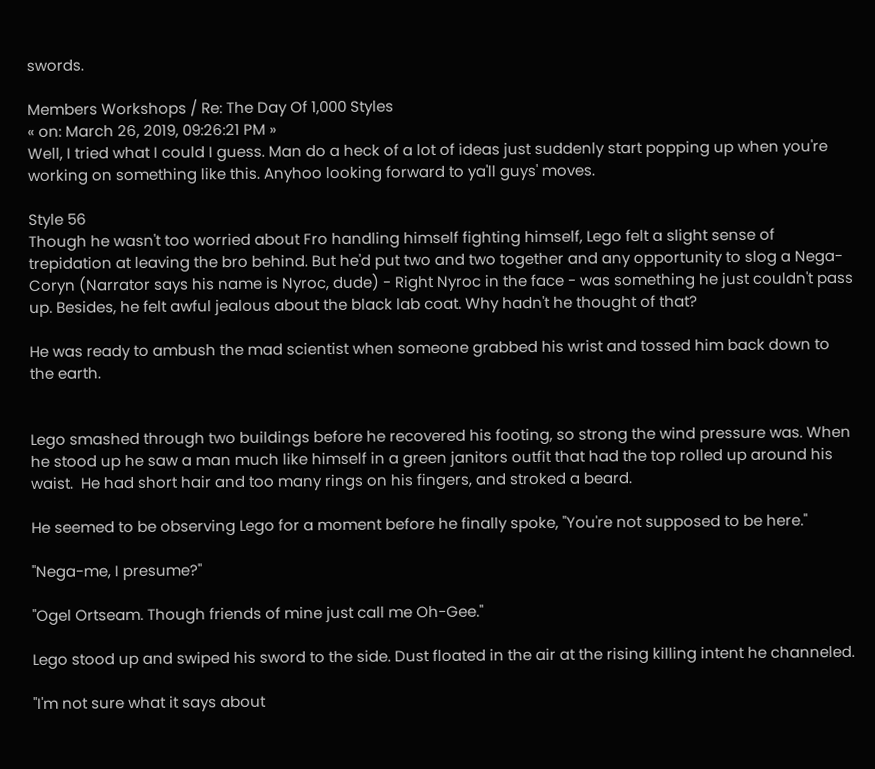swords.

Members Workshops / Re: The Day Of 1,000 Styles
« on: March 26, 2019, 09:26:21 PM »
Well, I tried what I could I guess. Man do a heck of a lot of ideas just suddenly start popping up when you're working on something like this. Anyhoo looking forward to ya'll guys' moves.

Style 56
Though he wasn't too worried about Fro handling himself fighting himself, Lego felt a slight sense of trepidation at leaving the bro behind. But he'd put two and two together and any opportunity to slog a Nega-Coryn (Narrator says his name is Nyroc, dude) - Right Nyroc in the face - was something he just couldn't pass up. Besides, he felt awful jealous about the black lab coat. Why hadn't he thought of that?

He was ready to ambush the mad scientist when someone grabbed his wrist and tossed him back down to the earth.


Lego smashed through two buildings before he recovered his footing, so strong the wind pressure was. When he stood up he saw a man much like himself in a green janitors outfit that had the top rolled up around his waist.  He had short hair and too many rings on his fingers, and stroked a beard.

He seemed to be observing Lego for a moment before he finally spoke, "You're not supposed to be here."

"Nega-me, I presume?"

"Ogel Ortseam. Though friends of mine just call me Oh-Gee."

Lego stood up and swiped his sword to the side. Dust floated in the air at the rising killing intent he channeled.

"I'm not sure what it says about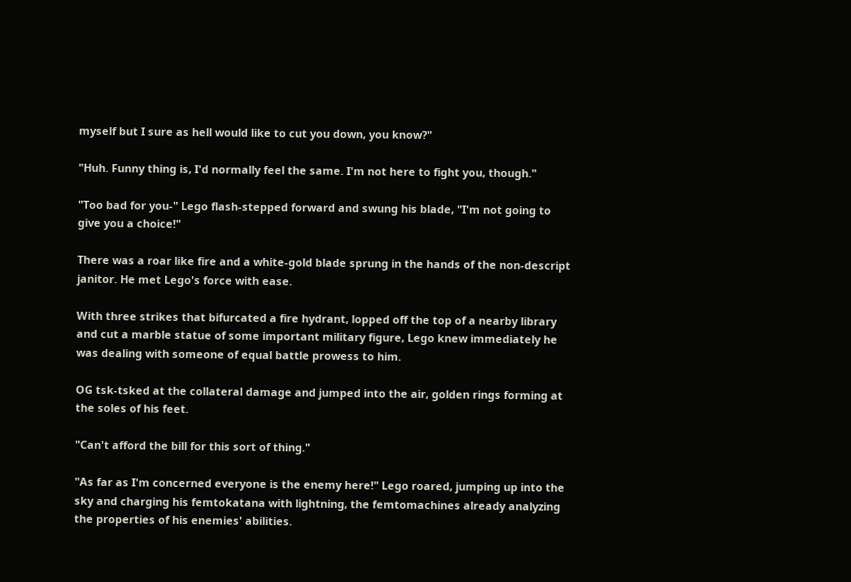myself but I sure as hell would like to cut you down, you know?"

"Huh. Funny thing is, I'd normally feel the same. I'm not here to fight you, though."

"Too bad for you-" Lego flash-stepped forward and swung his blade, "I'm not going to give you a choice!"

There was a roar like fire and a white-gold blade sprung in the hands of the non-descript janitor. He met Lego's force with ease.

With three strikes that bifurcated a fire hydrant, lopped off the top of a nearby library and cut a marble statue of some important military figure, Lego knew immediately he was dealing with someone of equal battle prowess to him.

OG tsk-tsked at the collateral damage and jumped into the air, golden rings forming at the soles of his feet.

"Can't afford the bill for this sort of thing."

"As far as I'm concerned everyone is the enemy here!" Lego roared, jumping up into the sky and charging his femtokatana with lightning, the femtomachines already analyzing the properties of his enemies' abilities.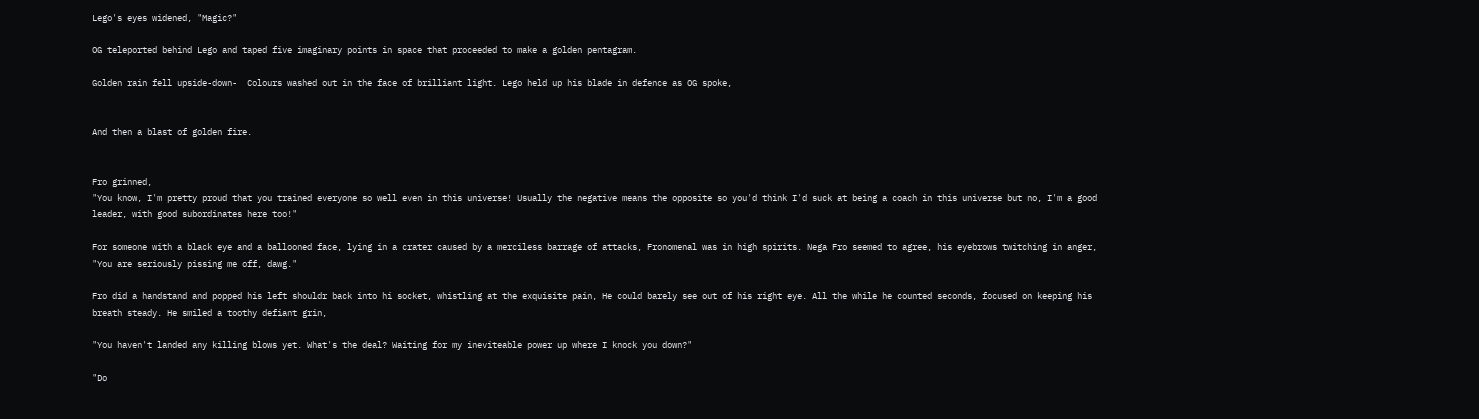Lego's eyes widened, "Magic?"

OG teleported behind Lego and taped five imaginary points in space that proceeded to make a golden pentagram.

Golden rain fell upside-down-  Colours washed out in the face of brilliant light. Lego held up his blade in defence as OG spoke,


And then a blast of golden fire.


Fro grinned,
"You know, I'm pretty proud that you trained everyone so well even in this universe! Usually the negative means the opposite so you'd think I'd suck at being a coach in this universe but no, I'm a good leader, with good subordinates here too!"

For someone with a black eye and a ballooned face, lying in a crater caused by a merciless barrage of attacks, Fronomenal was in high spirits. Nega Fro seemed to agree, his eyebrows twitching in anger,
"You are seriously pissing me off, dawg."

Fro did a handstand and popped his left shouldr back into hi socket, whistling at the exquisite pain, He could barely see out of his right eye. All the while he counted seconds, focused on keeping his breath steady. He smiled a toothy defiant grin,

"You haven't landed any killing blows yet. What's the deal? Waiting for my ineviteable power up where I knock you down?"

"Do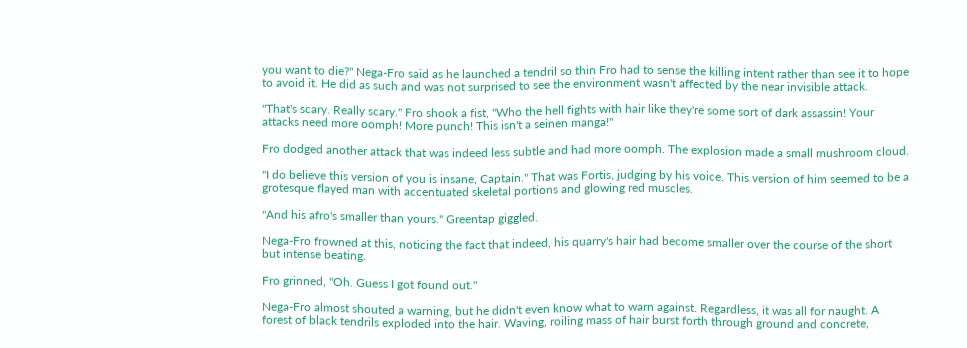you want to die?" Nega-Fro said as he launched a tendril so thin Fro had to sense the killing intent rather than see it to hope to avoid it. He did as such and was not surprised to see the environment wasn't affected by the near invisible attack.

"That's scary. Really scary." Fro shook a fist, "Who the hell fights with hair like they're some sort of dark assassin! Your attacks need more oomph! More punch! This isn't a seinen manga!"

Fro dodged another attack that was indeed less subtle and had more oomph. The explosion made a small mushroom cloud.

"I do believe this version of you is insane, Captain." That was Fortis, judging by his voice. This version of him seemed to be a grotesque flayed man with accentuated skeletal portions and glowing red muscles.

"And his afro's smaller than yours." Greentap giggled.

Nega-Fro frowned at this, noticing the fact that indeed, his quarry's hair had become smaller over the course of the short but intense beating.

Fro grinned, "Oh. Guess I got found out."

Nega-Fro almost shouted a warning, but he didn't even know what to warn against. Regardless, it was all for naught. A forest of black tendrils exploded into the hair. Waving, roiling mass of hair burst forth through ground and concrete,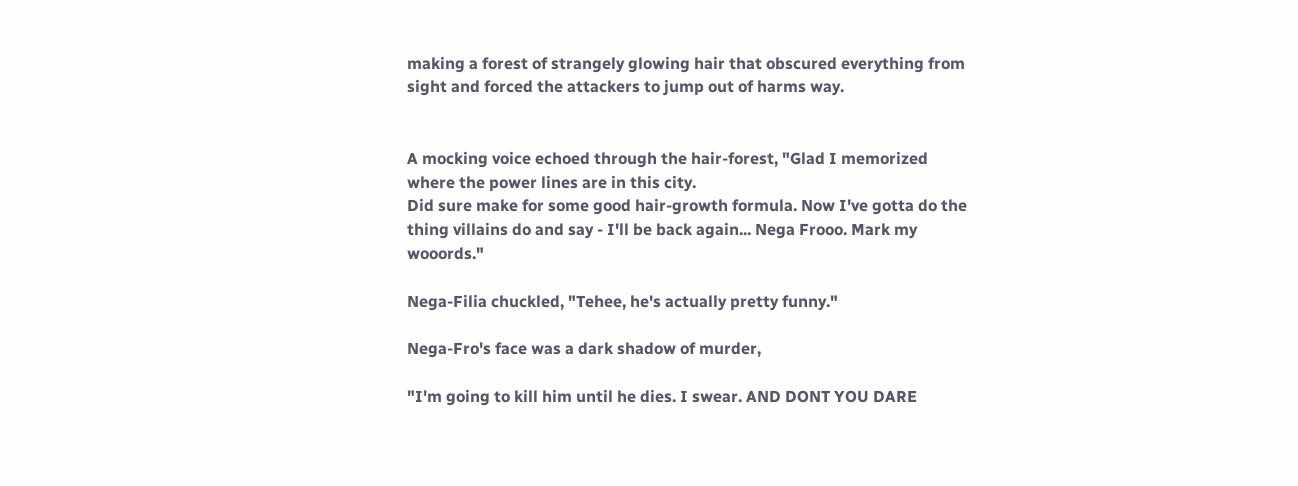making a forest of strangely glowing hair that obscured everything from sight and forced the attackers to jump out of harms way.


A mocking voice echoed through the hair-forest, "Glad I memorized where the power lines are in this city.
Did sure make for some good hair-growth formula. Now I've gotta do the thing villains do and say - I'll be back again... Nega Frooo. Mark my wooords."

Nega-Filia chuckled, "Tehee, he's actually pretty funny."

Nega-Fro's face was a dark shadow of murder,

"I'm going to kill him until he dies. I swear. AND DONT YOU DARE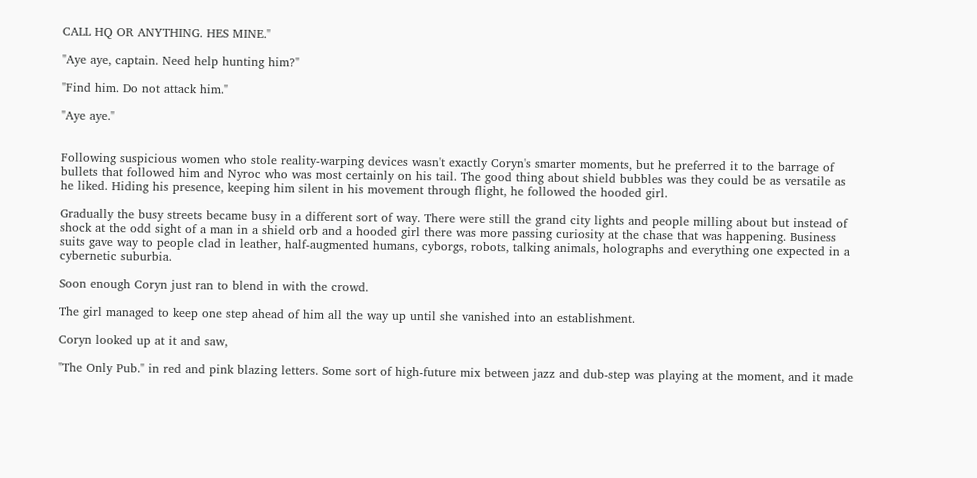CALL HQ OR ANYTHING. HES MINE."

"Aye aye, captain. Need help hunting him?"

"Find him. Do not attack him."

"Aye aye."


Following suspicious women who stole reality-warping devices wasn't exactly Coryn's smarter moments, but he preferred it to the barrage of bullets that followed him and Nyroc who was most certainly on his tail. The good thing about shield bubbles was they could be as versatile as he liked. Hiding his presence, keeping him silent in his movement through flight, he followed the hooded girl.

Gradually the busy streets became busy in a different sort of way. There were still the grand city lights and people milling about but instead of shock at the odd sight of a man in a shield orb and a hooded girl there was more passing curiosity at the chase that was happening. Business suits gave way to people clad in leather, half-augmented humans, cyborgs, robots, talking animals, holographs and everything one expected in a cybernetic suburbia.

Soon enough Coryn just ran to blend in with the crowd.

The girl managed to keep one step ahead of him all the way up until she vanished into an establishment.

Coryn looked up at it and saw,

"The Only Pub." in red and pink blazing letters. Some sort of high-future mix between jazz and dub-step was playing at the moment, and it made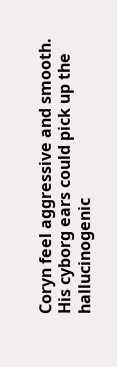Coryn feel aggressive and smooth. His cyborg ears could pick up the hallucinogenic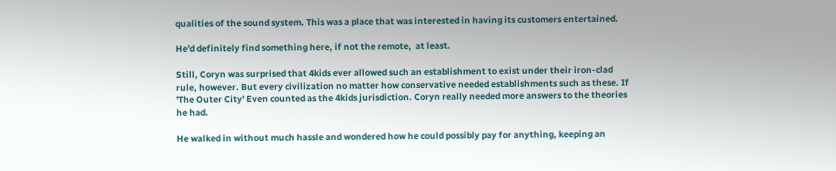qualities of the sound system. This was a place that was interested in having its customers entertained.

He'd definitely find something here, if not the remote,  at least.

Still, Coryn was surprised that 4kids ever allowed such an establishment to exist under their iron-clad rule, however. But every civilization no matter how conservative needed establishments such as these. If 'The Outer City' Even counted as the 4kids jurisdiction. Coryn really needed more answers to the theories he had.

He walked in without much hassle and wondered how he could possibly pay for anything, keeping an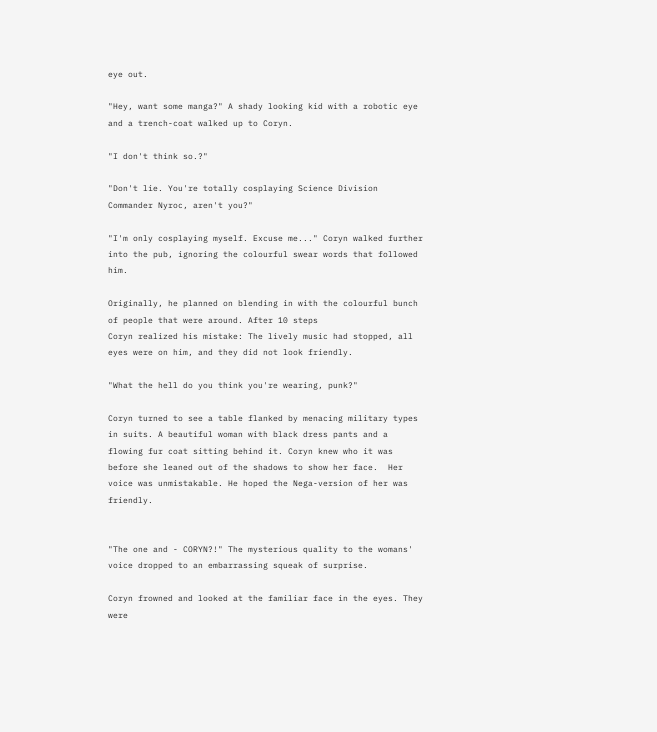eye out.

"Hey, want some manga?" A shady looking kid with a robotic eye and a trench-coat walked up to Coryn.

"I don't think so.?"

"Don't lie. You're totally cosplaying Science Division Commander Nyroc, aren't you?"

"I'm only cosplaying myself. Excuse me..." Coryn walked further into the pub, ignoring the colourful swear words that followed him.

Originally, he planned on blending in with the colourful bunch of people that were around. After 10 steps
Coryn realized his mistake: The lively music had stopped, all eyes were on him, and they did not look friendly.

"What the hell do you think you're wearing, punk?"

Coryn turned to see a table flanked by menacing military types in suits. A beautiful woman with black dress pants and a flowing fur coat sitting behind it. Coryn knew who it was before she leaned out of the shadows to show her face.  Her voice was unmistakable. He hoped the Nega-version of her was friendly.


"The one and - CORYN?!" The mysterious quality to the womans' voice dropped to an embarrassing squeak of surprise.

Coryn frowned and looked at the familiar face in the eyes. They were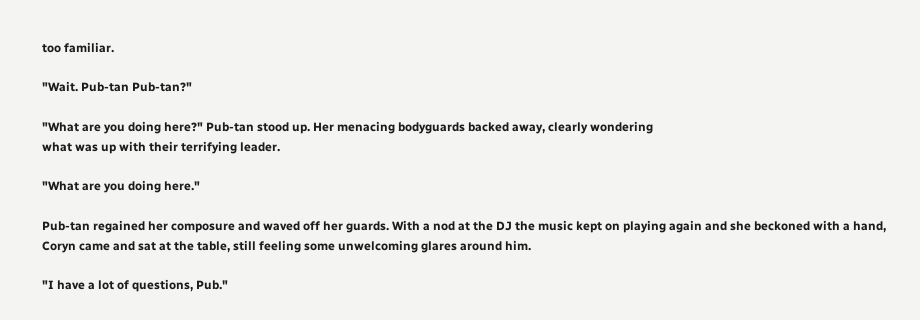too familiar.

"Wait. Pub-tan Pub-tan?"

"What are you doing here?" Pub-tan stood up. Her menacing bodyguards backed away, clearly wondering
what was up with their terrifying leader.

"What are you doing here."

Pub-tan regained her composure and waved off her guards. With a nod at the DJ the music kept on playing again and she beckoned with a hand,  Coryn came and sat at the table, still feeling some unwelcoming glares around him.

"I have a lot of questions, Pub."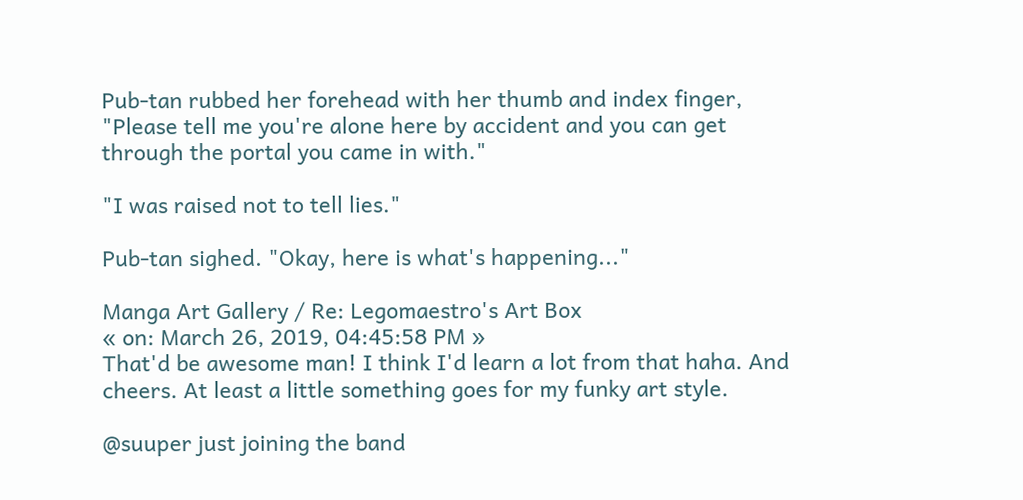Pub-tan rubbed her forehead with her thumb and index finger, "Please tell me you're alone here by accident and you can get through the portal you came in with."

"I was raised not to tell lies."

Pub-tan sighed. "Okay, here is what's happening..."

Manga Art Gallery / Re: Legomaestro's Art Box
« on: March 26, 2019, 04:45:58 PM »
That'd be awesome man! I think I'd learn a lot from that haha. And cheers. At least a little something goes for my funky art style.

@suuper just joining the band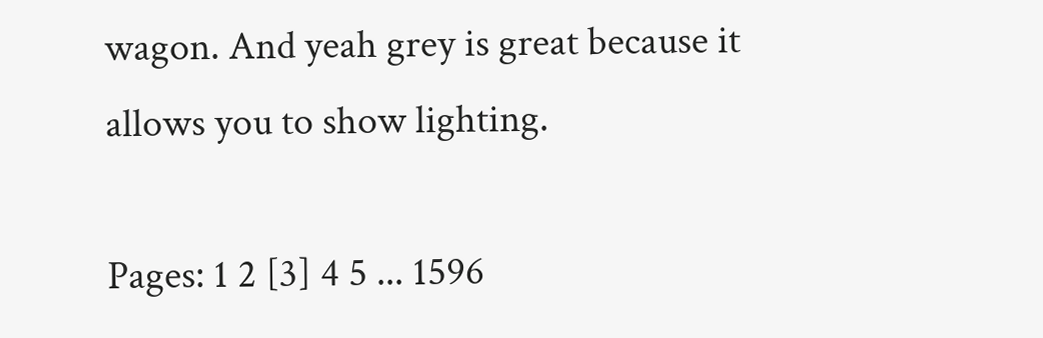wagon. And yeah grey is great because it allows you to show lighting.

Pages: 1 2 [3] 4 5 ... 1596